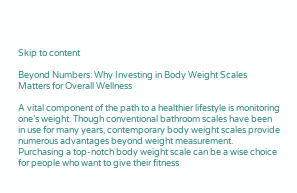Skip to content

Beyond Numbers: Why Investing in Body Weight Scales Matters for Overall Wellness

A vital component of the path to a healthier lifestyle is monitoring one’s weight. Though conventional bathroom scales have been in use for many years, contemporary body weight scales provide numerous advantages beyond weight measurement. Purchasing a top-notch body weight scale can be a wise choice for people who want to give their fitness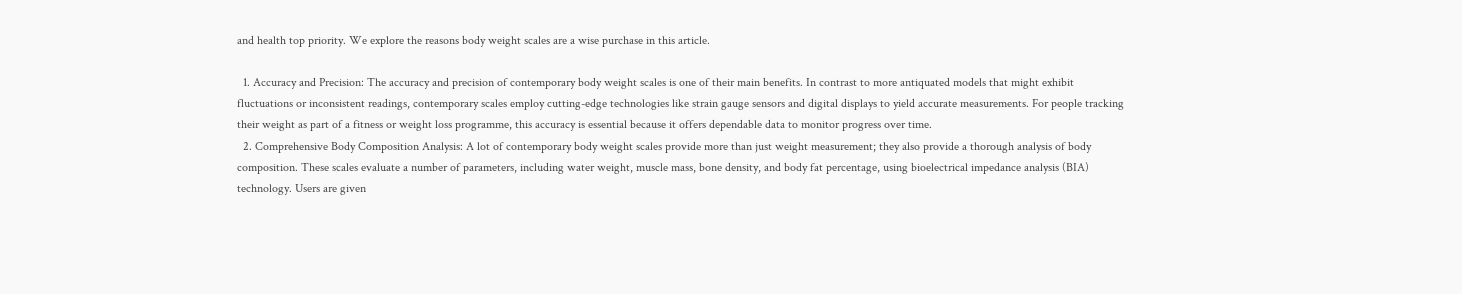and health top priority. We explore the reasons body weight scales are a wise purchase in this article.

  1. Accuracy and Precision: The accuracy and precision of contemporary body weight scales is one of their main benefits. In contrast to more antiquated models that might exhibit fluctuations or inconsistent readings, contemporary scales employ cutting-edge technologies like strain gauge sensors and digital displays to yield accurate measurements. For people tracking their weight as part of a fitness or weight loss programme, this accuracy is essential because it offers dependable data to monitor progress over time.
  2. Comprehensive Body Composition Analysis: A lot of contemporary body weight scales provide more than just weight measurement; they also provide a thorough analysis of body composition. These scales evaluate a number of parameters, including water weight, muscle mass, bone density, and body fat percentage, using bioelectrical impedance analysis (BIA) technology. Users are given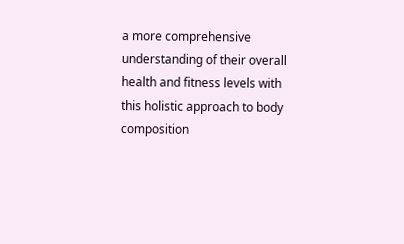a more comprehensive understanding of their overall health and fitness levels with this holistic approach to body composition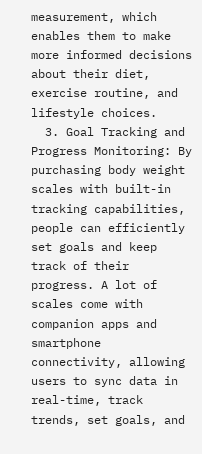measurement, which enables them to make more informed decisions about their diet, exercise routine, and lifestyle choices.
  3. Goal Tracking and Progress Monitoring: By purchasing body weight scales with built-in tracking capabilities, people can efficiently set goals and keep track of their progress. A lot of scales come with companion apps and smartphone connectivity, allowing users to sync data in real-time, track trends, set goals, and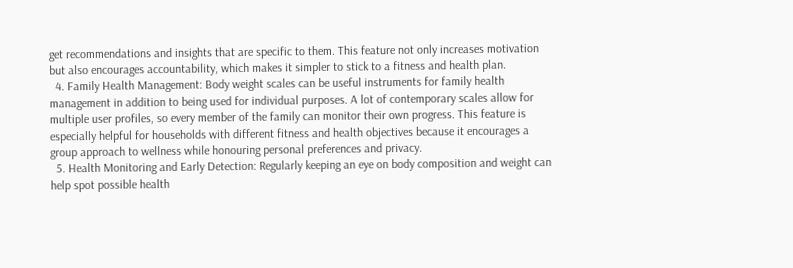get recommendations and insights that are specific to them. This feature not only increases motivation but also encourages accountability, which makes it simpler to stick to a fitness and health plan.
  4. Family Health Management: Body weight scales can be useful instruments for family health management in addition to being used for individual purposes. A lot of contemporary scales allow for multiple user profiles, so every member of the family can monitor their own progress. This feature is especially helpful for households with different fitness and health objectives because it encourages a group approach to wellness while honouring personal preferences and privacy.
  5. Health Monitoring and Early Detection: Regularly keeping an eye on body composition and weight can help spot possible health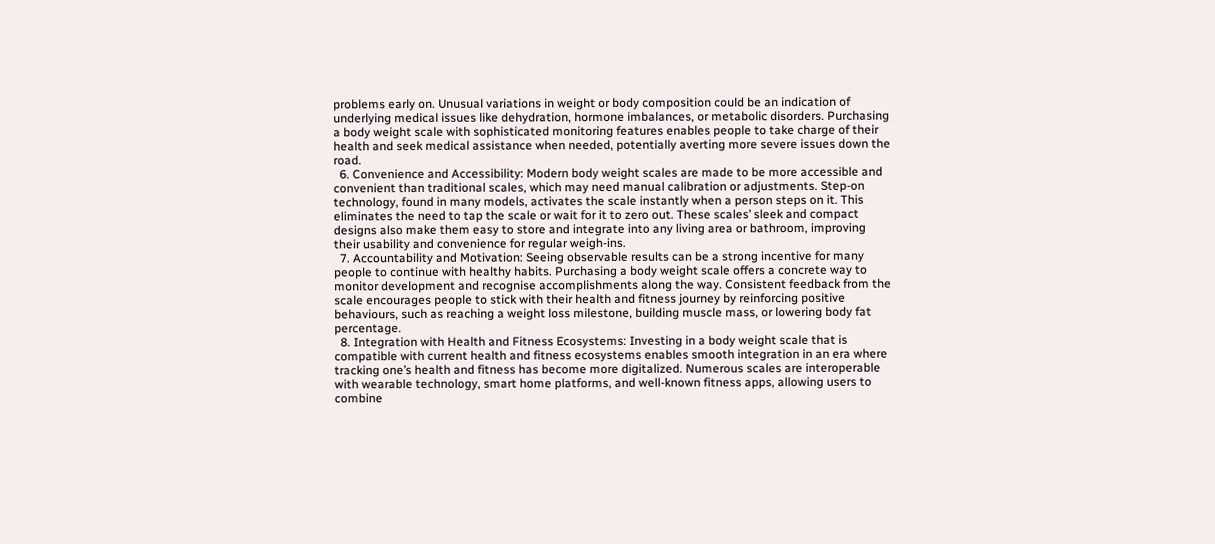problems early on. Unusual variations in weight or body composition could be an indication of underlying medical issues like dehydration, hormone imbalances, or metabolic disorders. Purchasing a body weight scale with sophisticated monitoring features enables people to take charge of their health and seek medical assistance when needed, potentially averting more severe issues down the road.
  6. Convenience and Accessibility: Modern body weight scales are made to be more accessible and convenient than traditional scales, which may need manual calibration or adjustments. Step-on technology, found in many models, activates the scale instantly when a person steps on it. This eliminates the need to tap the scale or wait for it to zero out. These scales’ sleek and compact designs also make them easy to store and integrate into any living area or bathroom, improving their usability and convenience for regular weigh-ins.
  7. Accountability and Motivation: Seeing observable results can be a strong incentive for many people to continue with healthy habits. Purchasing a body weight scale offers a concrete way to monitor development and recognise accomplishments along the way. Consistent feedback from the scale encourages people to stick with their health and fitness journey by reinforcing positive behaviours, such as reaching a weight loss milestone, building muscle mass, or lowering body fat percentage.
  8. Integration with Health and Fitness Ecosystems: Investing in a body weight scale that is compatible with current health and fitness ecosystems enables smooth integration in an era where tracking one’s health and fitness has become more digitalized. Numerous scales are interoperable with wearable technology, smart home platforms, and well-known fitness apps, allowing users to combine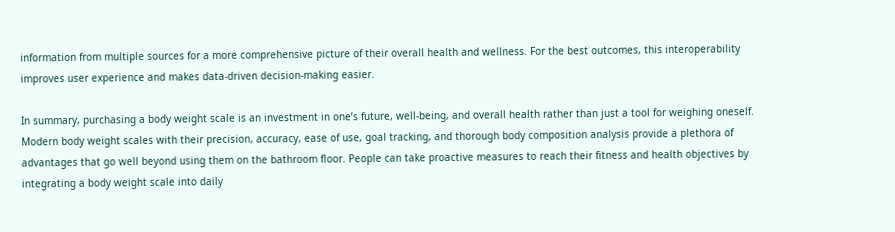information from multiple sources for a more comprehensive picture of their overall health and wellness. For the best outcomes, this interoperability improves user experience and makes data-driven decision-making easier.

In summary, purchasing a body weight scale is an investment in one’s future, well-being, and overall health rather than just a tool for weighing oneself. Modern body weight scales with their precision, accuracy, ease of use, goal tracking, and thorough body composition analysis provide a plethora of advantages that go well beyond using them on the bathroom floor. People can take proactive measures to reach their fitness and health objectives by integrating a body weight scale into daily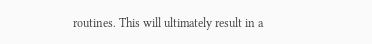routines. This will ultimately result in a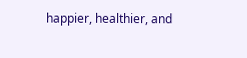happier, healthier, and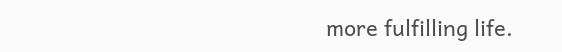more fulfilling life.